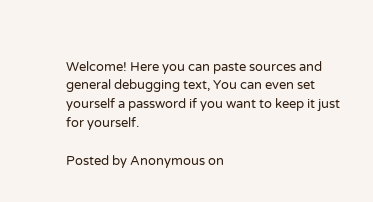Welcome! Here you can paste sources and general debugging text, You can even set yourself a password if you want to keep it just for yourself.

Posted by Anonymous on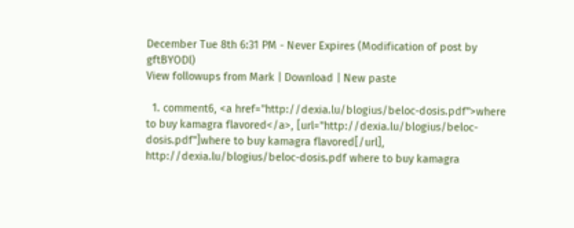December Tue 8th 6:31 PM - Never Expires (Modification of post by gftBYODl)
View followups from Mark | Download | New paste

  1. comment6, <a href="http://dexia.lu/blogius/beloc-dosis.pdf">where to buy kamagra flavored</a>, [url="http://dexia.lu/blogius/beloc-dosis.pdf"]where to buy kamagra flavored[/url], http://dexia.lu/blogius/beloc-dosis.pdf where to buy kamagra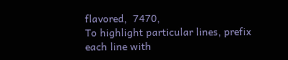flavored,  7470,
To highlight particular lines, prefix each line with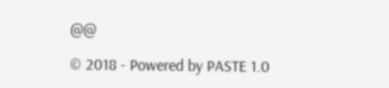@@

© 2018 - Powered by PASTE 1.0